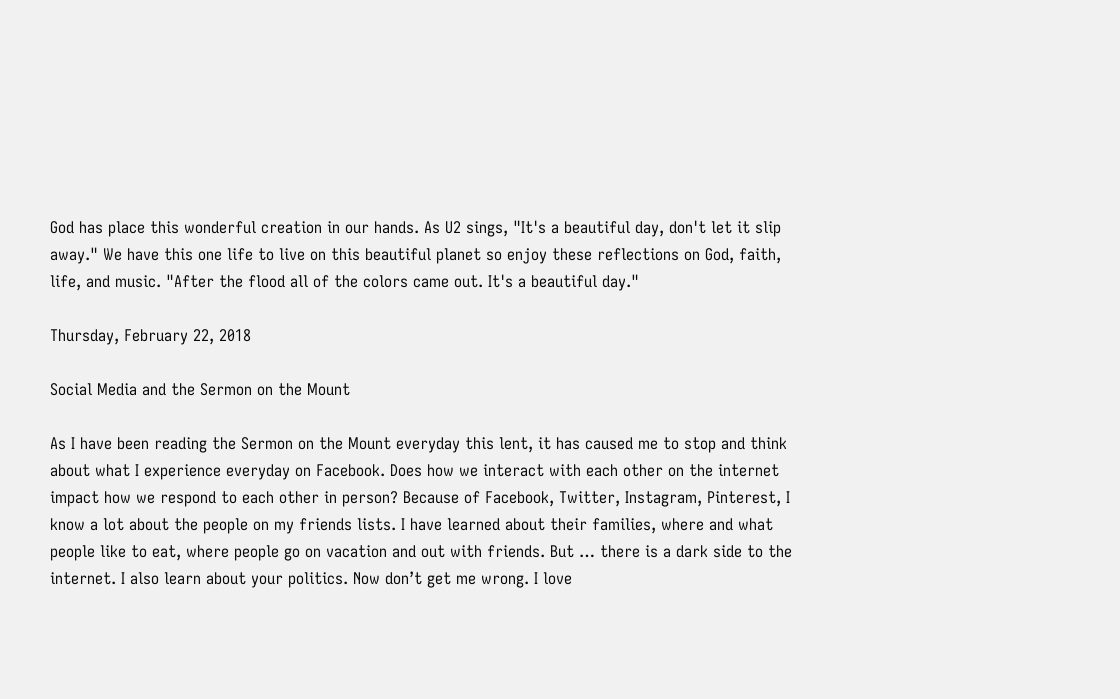God has place this wonderful creation in our hands. As U2 sings, "It's a beautiful day, don't let it slip away." We have this one life to live on this beautiful planet so enjoy these reflections on God, faith, life, and music. "After the flood all of the colors came out. It's a beautiful day."

Thursday, February 22, 2018

Social Media and the Sermon on the Mount

As I have been reading the Sermon on the Mount everyday this lent, it has caused me to stop and think about what I experience everyday on Facebook. Does how we interact with each other on the internet impact how we respond to each other in person? Because of Facebook, Twitter, Instagram, Pinterest, I know a lot about the people on my friends lists. I have learned about their families, where and what people like to eat, where people go on vacation and out with friends. But … there is a dark side to the internet. I also learn about your politics. Now don’t get me wrong. I love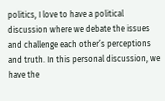politics, I love to have a political discussion where we debate the issues and challenge each other’s perceptions and truth. In this personal discussion, we have the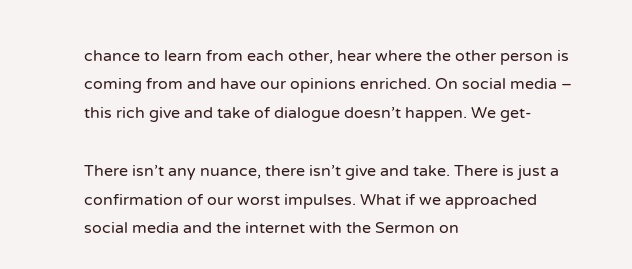chance to learn from each other, hear where the other person is coming from and have our opinions enriched. On social media – this rich give and take of dialogue doesn’t happen. We get-

There isn’t any nuance, there isn’t give and take. There is just a confirmation of our worst impulses. What if we approached social media and the internet with the Sermon on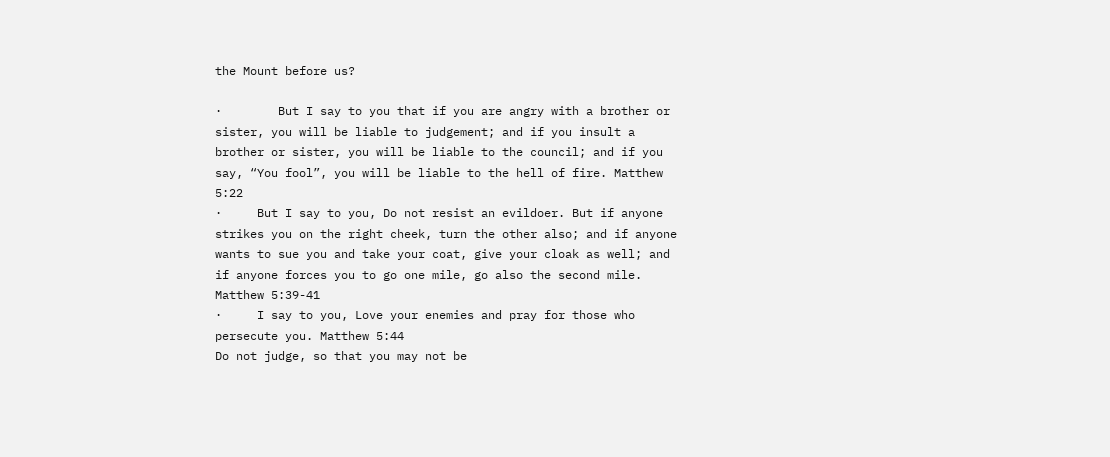the Mount before us?

·        But I say to you that if you are angry with a brother or sister, you will be liable to judgement; and if you insult a brother or sister, you will be liable to the council; and if you say, “You fool”, you will be liable to the hell of fire. Matthew 5:22
·     But I say to you, Do not resist an evildoer. But if anyone strikes you on the right cheek, turn the other also; and if anyone wants to sue you and take your coat, give your cloak as well; and if anyone forces you to go one mile, go also the second mile. Matthew 5:39-41
·     I say to you, Love your enemies and pray for those who persecute you. Matthew 5:44
Do not judge, so that you may not be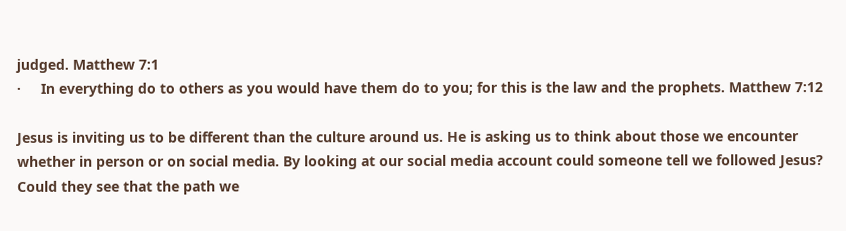judged. Matthew 7:1
·     In everything do to others as you would have them do to you; for this is the law and the prophets. Matthew 7:12

Jesus is inviting us to be different than the culture around us. He is asking us to think about those we encounter whether in person or on social media. By looking at our social media account could someone tell we followed Jesus? Could they see that the path we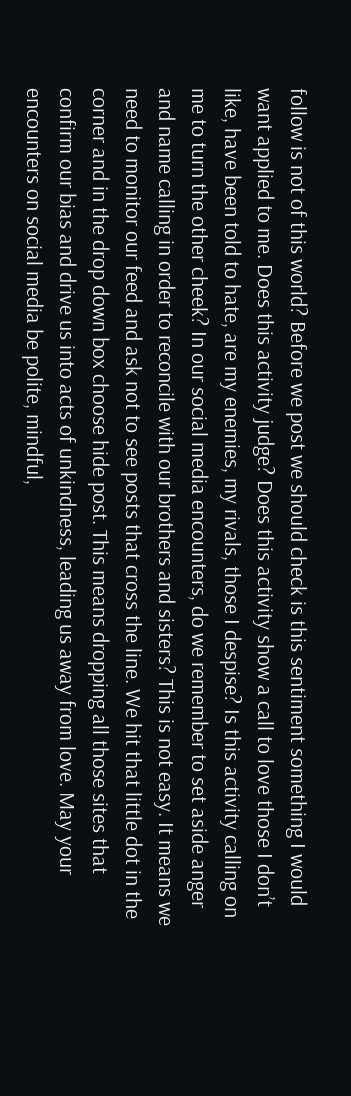follow is not of this world? Before we post we should check is this sentiment something I would want applied to me. Does this activity judge? Does this activity show a call to love those I don’t like, have been told to hate, are my enemies, my rivals, those I despise? Is this activity calling on me to turn the other cheek? In our social media encounters, do we remember to set aside anger and name calling in order to reconcile with our brothers and sisters? This is not easy. It means we need to monitor our feed and ask not to see posts that cross the line. We hit that little dot in the corner and in the drop down box choose hide post. This means dropping all those sites that confirm our bias and drive us into acts of unkindness, leading us away from love. May your encounters on social media be polite, mindful,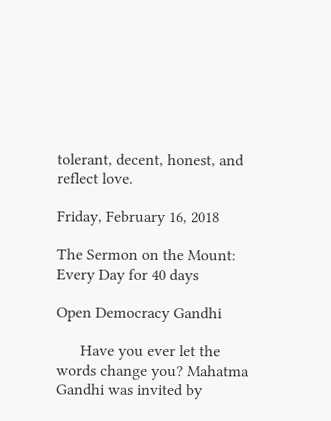tolerant, decent, honest, and reflect love.

Friday, February 16, 2018

The Sermon on the Mount: Every Day for 40 days

Open Democracy Gandhi

      Have you ever let the words change you? Mahatma Gandhi was invited by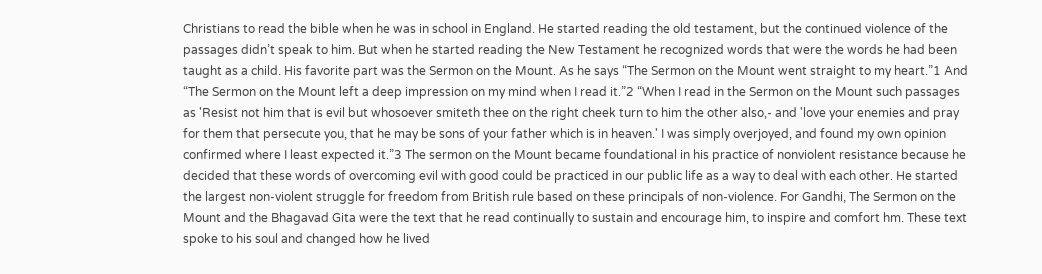Christians to read the bible when he was in school in England. He started reading the old testament, but the continued violence of the passages didn’t speak to him. But when he started reading the New Testament he recognized words that were the words he had been taught as a child. His favorite part was the Sermon on the Mount. As he says “The Sermon on the Mount went straight to my heart.”1 And “The Sermon on the Mount left a deep impression on my mind when I read it.”2 “When I read in the Sermon on the Mount such passages as 'Resist not him that is evil but whosoever smiteth thee on the right cheek turn to him the other also,- and 'love your enemies and pray for them that persecute you, that he may be sons of your father which is in heaven.' I was simply overjoyed, and found my own opinion confirmed where I least expected it.”3 The sermon on the Mount became foundational in his practice of nonviolent resistance because he decided that these words of overcoming evil with good could be practiced in our public life as a way to deal with each other. He started the largest non-violent struggle for freedom from British rule based on these principals of non-violence. For Gandhi, The Sermon on the Mount and the Bhagavad Gita were the text that he read continually to sustain and encourage him, to inspire and comfort hm. These text spoke to his soul and changed how he lived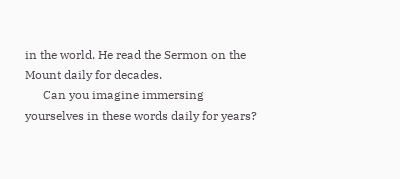in the world. He read the Sermon on the Mount daily for decades.
      Can you imagine immersing yourselves in these words daily for years?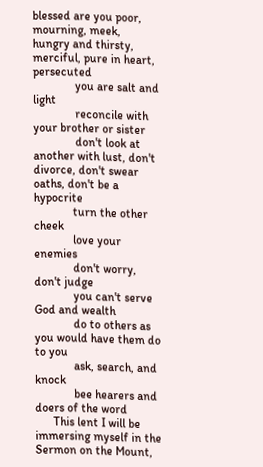blessed are you poor, mourning, meek, hungry and thirsty, merciful, pure in heart, persecuted
              you are salt and light
              reconcile with your brother or sister
              don't look at another with lust, don't divorce, don't swear oaths, don't be a hypocrite
             turn the other cheek
             love your enemies
             don't worry, don't judge
             you can't serve God and wealth
             do to others as you would have them do to you
             ask, search, and knock
             bee hearers and doers of the word
      This lent I will be immersing myself in the Sermon on the Mount,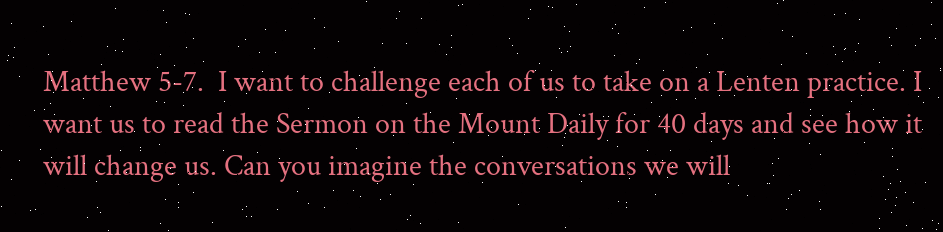Matthew 5-7.  I want to challenge each of us to take on a Lenten practice. I want us to read the Sermon on the Mount Daily for 40 days and see how it will change us. Can you imagine the conversations we will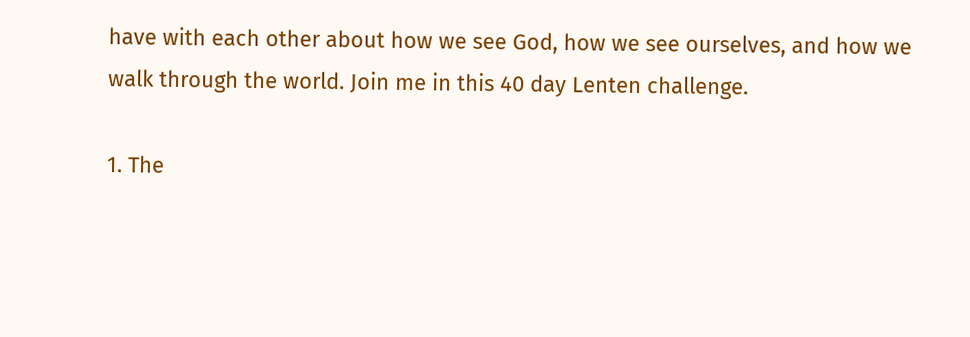have with each other about how we see God, how we see ourselves, and how we walk through the world. Join me in this 40 day Lenten challenge.

1. The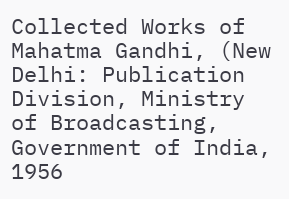Collected Works of Mahatma Gandhi, (New Delhi: Publication Division, Ministry of Broadcasting, Government of India, 1956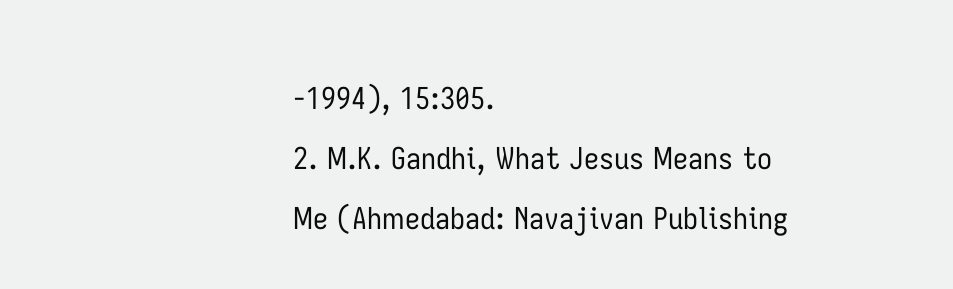-1994), 15:305.
2. M.K. Gandhi, What Jesus Means to Me (Ahmedabad: Navajivan Publishing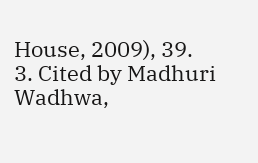House, 2009), 39.
3. Cited by Madhuri Wadhwa,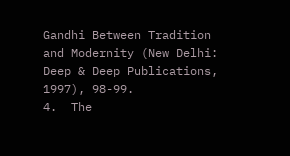Gandhi Between Tradition and Modernity (New Delhi: Deep & Deep Publications, 1997), 98-99.
4.  The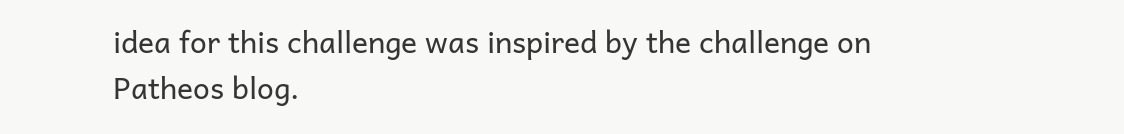idea for this challenge was inspired by the challenge on Patheos blog.